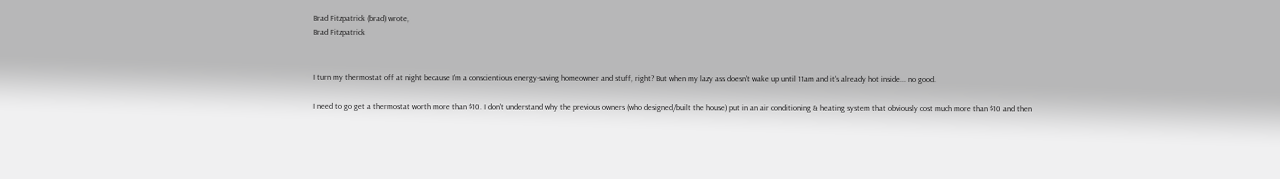Brad Fitzpatrick (brad) wrote,
Brad Fitzpatrick


I turn my thermostat off at night because I'm a conscientious energy-saving homeowner and stuff, right? But when my lazy ass doesn't wake up until 11am and it's already hot inside... no good.

I need to go get a thermostat worth more than $10. I don't understand why the previous owners (who designed/built the house) put in an air conditioning & heating system that obviously cost much more than $10 and then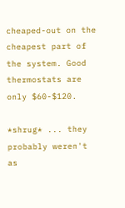cheaped-out on the cheapest part of the system. Good thermostats are only $60-$120.

*shrug* ... they probably weren't as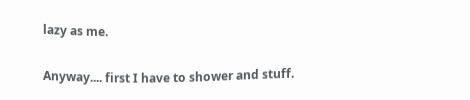lazy as me.

Anyway.... first I have to shower and stuff.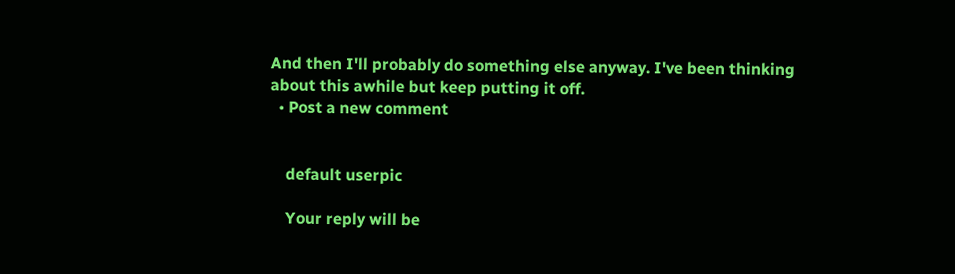And then I'll probably do something else anyway. I've been thinking about this awhile but keep putting it off.
  • Post a new comment


    default userpic

    Your reply will be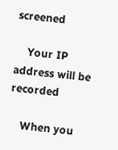screened

    Your IP address will be recorded

    When you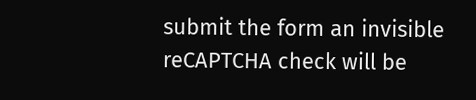submit the form an invisible reCAPTCHA check will be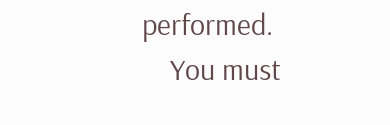performed.
    You must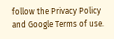follow the Privacy Policy and Google Terms of use.